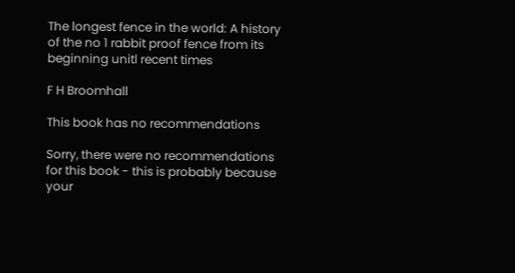The longest fence in the world: A history of the no 1 rabbit proof fence from its beginning unitl recent times

F H Broomhall

This book has no recommendations

Sorry, there were no recommendations for this book - this is probably because your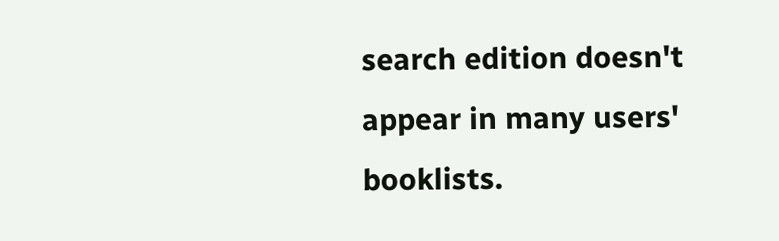search edition doesn't appear in many users' booklists.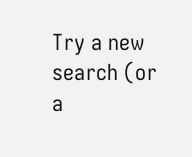Try a new search (or a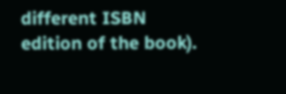different ISBN edition of the book).